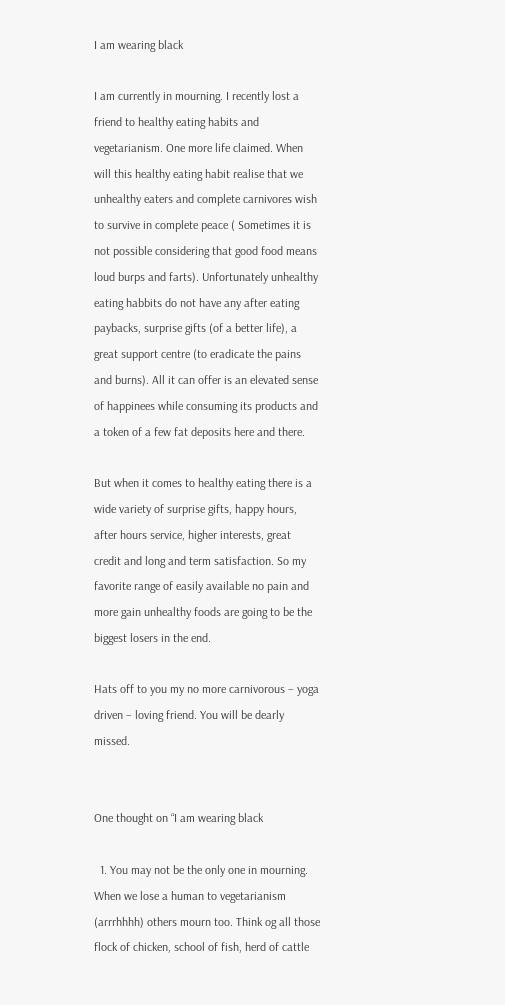I am wearing black

I am currently in mourning. I recently lost a friend to healthy eating habits and vegetarianism. One more life claimed. When will this healthy eating habit realise that we unhealthy eaters and complete carnivores wish to survive in complete peace ( Sometimes it is not possible considering that good food means loud burps and farts). Unfortunately unhealthy eating habbits do not have any after eating paybacks, surprise gifts (of a better life), a great support centre (to eradicate the pains and burns). All it can offer is an elevated sense of happinees while consuming its products and a token of a few fat deposits here and there.

But when it comes to healthy eating there is a wide variety of surprise gifts, happy hours, after hours service, higher interests, great credit and long and term satisfaction. So my favorite range of easily available no pain and more gain unhealthy foods are going to be the biggest losers in the end.

Hats off to you my no more carnivorous – yoga driven – loving friend. You will be dearly missed.


One thought on “I am wearing black

  1. You may not be the only one in mourning. When we lose a human to vegetarianism (arrrhhhh) others mourn too. Think og all those flock of chicken, school of fish, herd of cattle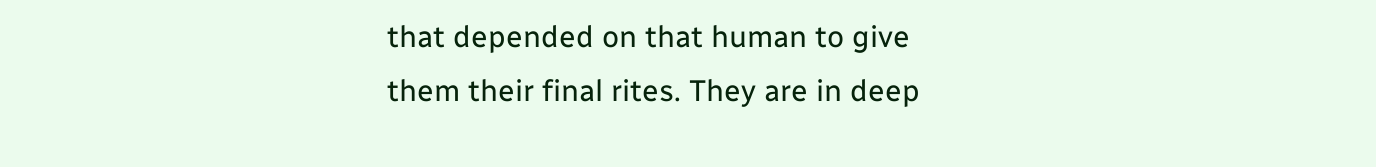that depended on that human to give them their final rites. They are in deep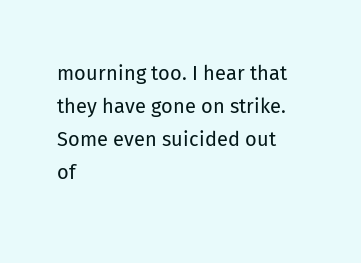mourning too. I hear that they have gone on strike. Some even suicided out of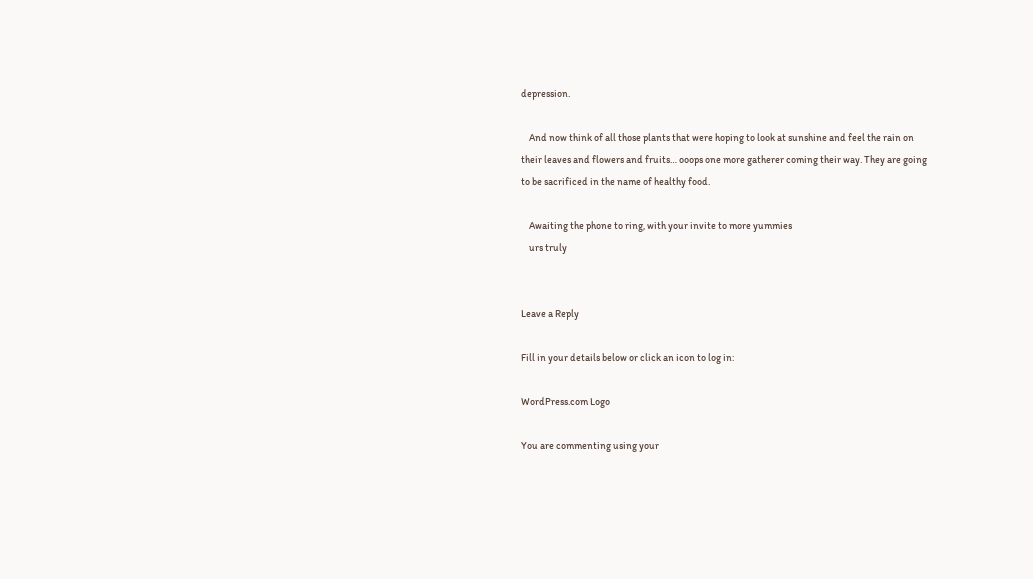depression.

    And now think of all those plants that were hoping to look at sunshine and feel the rain on their leaves and flowers and fruits… ooops one more gatherer coming their way. They are going to be sacrificed in the name of healthy food.

    Awaiting the phone to ring, with your invite to more yummies
    urs truly


Leave a Reply

Fill in your details below or click an icon to log in:

WordPress.com Logo

You are commenting using your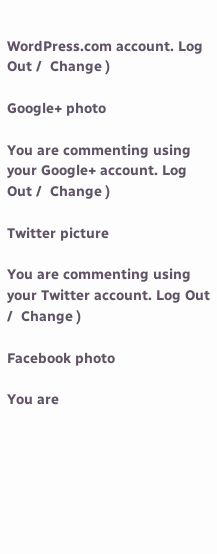WordPress.com account. Log Out /  Change )

Google+ photo

You are commenting using your Google+ account. Log Out /  Change )

Twitter picture

You are commenting using your Twitter account. Log Out /  Change )

Facebook photo

You are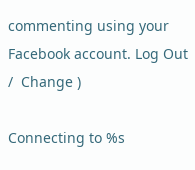commenting using your Facebook account. Log Out /  Change )

Connecting to %s